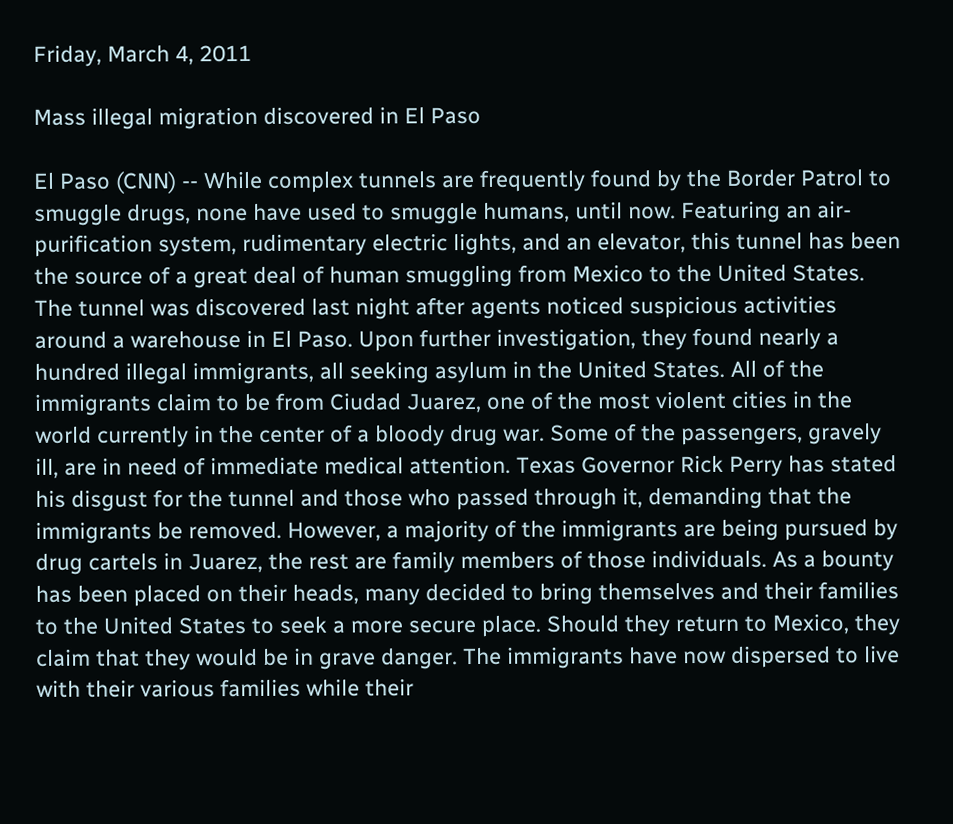Friday, March 4, 2011

Mass illegal migration discovered in El Paso

El Paso (CNN) -- While complex tunnels are frequently found by the Border Patrol to smuggle drugs, none have used to smuggle humans, until now. Featuring an air-purification system, rudimentary electric lights, and an elevator, this tunnel has been the source of a great deal of human smuggling from Mexico to the United States. The tunnel was discovered last night after agents noticed suspicious activities around a warehouse in El Paso. Upon further investigation, they found nearly a hundred illegal immigrants, all seeking asylum in the United States. All of the immigrants claim to be from Ciudad Juarez, one of the most violent cities in the world currently in the center of a bloody drug war. Some of the passengers, gravely ill, are in need of immediate medical attention. Texas Governor Rick Perry has stated his disgust for the tunnel and those who passed through it, demanding that the immigrants be removed. However, a majority of the immigrants are being pursued by drug cartels in Juarez, the rest are family members of those individuals. As a bounty has been placed on their heads, many decided to bring themselves and their families to the United States to seek a more secure place. Should they return to Mexico, they claim that they would be in grave danger. The immigrants have now dispersed to live with their various families while their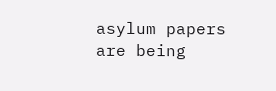asylum papers are being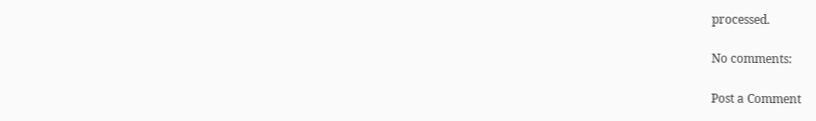processed.

No comments:

Post a Comment